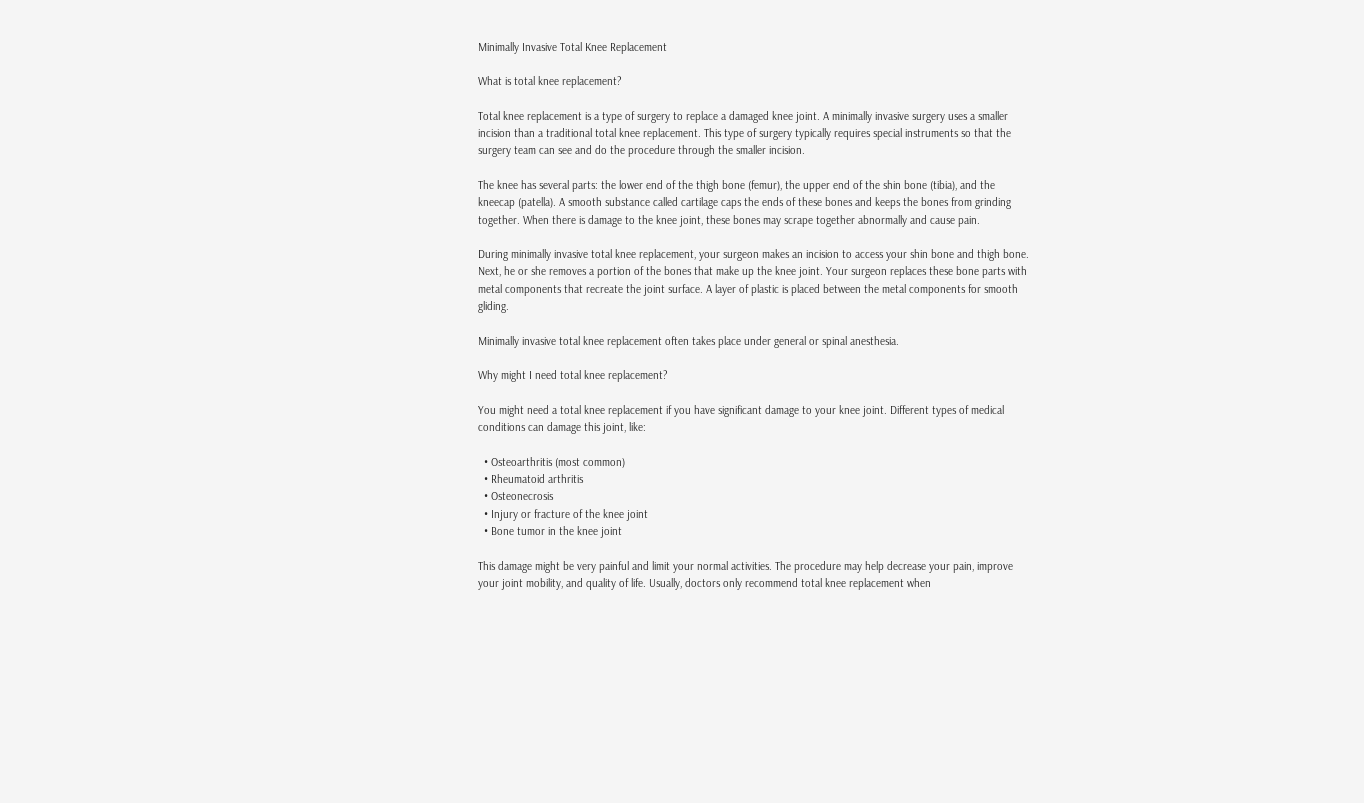Minimally Invasive Total Knee Replacement

What is total knee replacement?

Total knee replacement is a type of surgery to replace a damaged knee joint. A minimally invasive surgery uses a smaller incision than a traditional total knee replacement. This type of surgery typically requires special instruments so that the surgery team can see and do the procedure through the smaller incision.

The knee has several parts: the lower end of the thigh bone (femur), the upper end of the shin bone (tibia), and the kneecap (patella). A smooth substance called cartilage caps the ends of these bones and keeps the bones from grinding together. When there is damage to the knee joint, these bones may scrape together abnormally and cause pain.

During minimally invasive total knee replacement, your surgeon makes an incision to access your shin bone and thigh bone. Next, he or she removes a portion of the bones that make up the knee joint. Your surgeon replaces these bone parts with metal components that recreate the joint surface. A layer of plastic is placed between the metal components for smooth gliding.

Minimally invasive total knee replacement often takes place under general or spinal anesthesia.

Why might I need total knee replacement?

You might need a total knee replacement if you have significant damage to your knee joint. Different types of medical conditions can damage this joint, like:

  • Osteoarthritis (most common)
  • Rheumatoid arthritis
  • Osteonecrosis
  • Injury or fracture of the knee joint
  • Bone tumor in the knee joint

This damage might be very painful and limit your normal activities. The procedure may help decrease your pain, improve your joint mobility, and quality of life. Usually, doctors only recommend total knee replacement when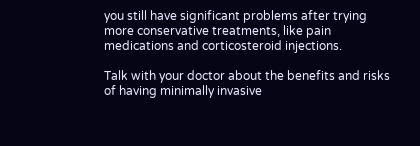you still have significant problems after trying more conservative treatments, like pain medications and corticosteroid injections.

Talk with your doctor about the benefits and risks of having minimally invasive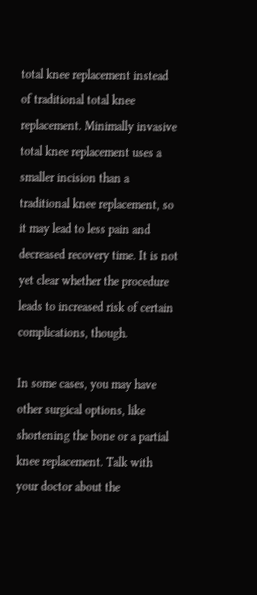total knee replacement instead of traditional total knee replacement. Minimally invasive total knee replacement uses a smaller incision than a traditional knee replacement, so it may lead to less pain and decreased recovery time. It is not yet clear whether the procedure leads to increased risk of certain complications, though.

In some cases, you may have other surgical options, like shortening the bone or a partial knee replacement. Talk with your doctor about the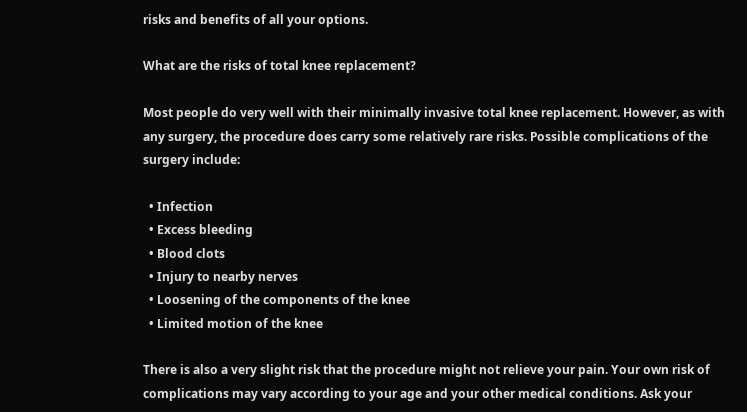risks and benefits of all your options.

What are the risks of total knee replacement?

Most people do very well with their minimally invasive total knee replacement. However, as with any surgery, the procedure does carry some relatively rare risks. Possible complications of the surgery include:

  • Infection
  • Excess bleeding
  • Blood clots
  • Injury to nearby nerves
  • Loosening of the components of the knee
  • Limited motion of the knee

There is also a very slight risk that the procedure might not relieve your pain. Your own risk of complications may vary according to your age and your other medical conditions. Ask your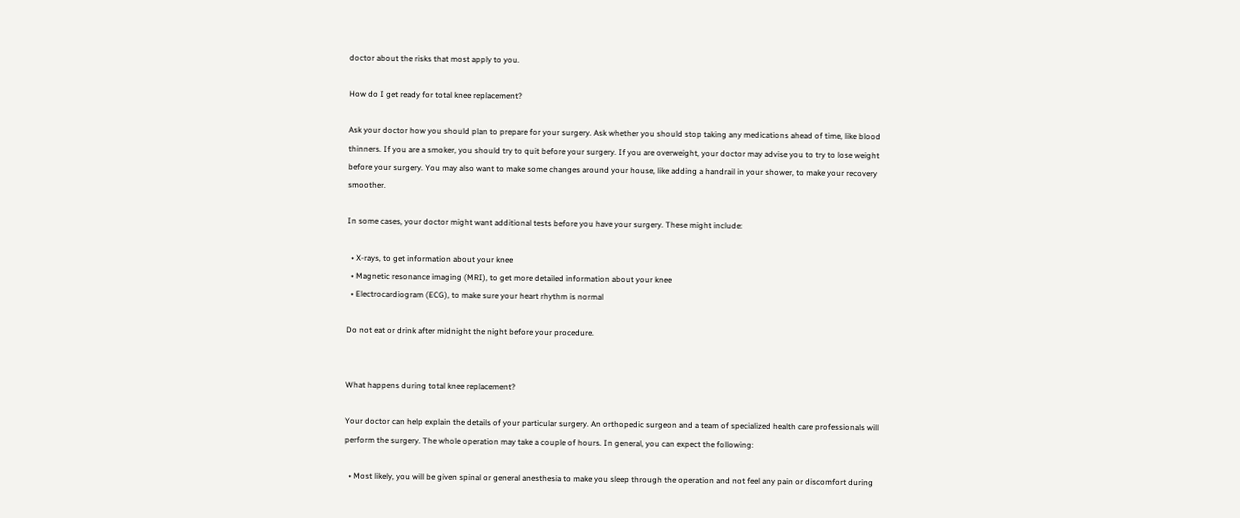doctor about the risks that most apply to you.

How do I get ready for total knee replacement?

Ask your doctor how you should plan to prepare for your surgery. Ask whether you should stop taking any medications ahead of time, like blood thinners. If you are a smoker, you should try to quit before your surgery. If you are overweight, your doctor may advise you to try to lose weight before your surgery. You may also want to make some changes around your house, like adding a handrail in your shower, to make your recovery smoother.

In some cases, your doctor might want additional tests before you have your surgery. These might include:

  • X-rays, to get information about your knee
  • Magnetic resonance imaging (MRI), to get more detailed information about your knee
  • Electrocardiogram (ECG), to make sure your heart rhythm is normal

Do not eat or drink after midnight the night before your procedure.


What happens during total knee replacement?

Your doctor can help explain the details of your particular surgery. An orthopedic surgeon and a team of specialized health care professionals will perform the surgery. The whole operation may take a couple of hours. In general, you can expect the following:

  • Most likely, you will be given spinal or general anesthesia to make you sleep through the operation and not feel any pain or discomfort during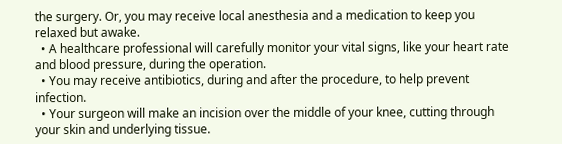the surgery. Or, you may receive local anesthesia and a medication to keep you relaxed but awake.
  • A healthcare professional will carefully monitor your vital signs, like your heart rate and blood pressure, during the operation.
  • You may receive antibiotics, during and after the procedure, to help prevent infection.
  • Your surgeon will make an incision over the middle of your knee, cutting through your skin and underlying tissue.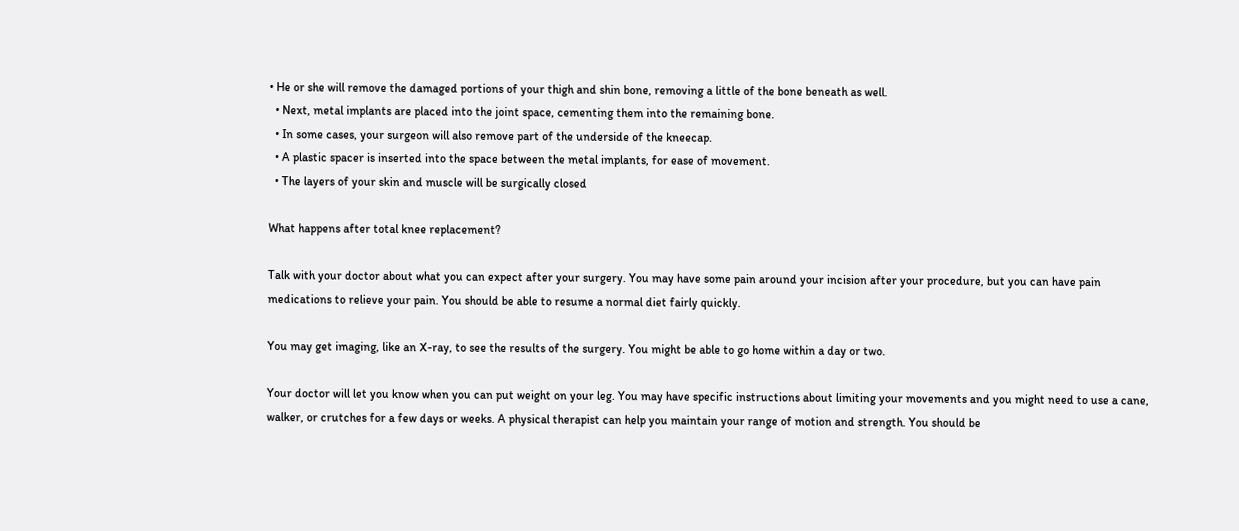• He or she will remove the damaged portions of your thigh and shin bone, removing a little of the bone beneath as well.
  • Next, metal implants are placed into the joint space, cementing them into the remaining bone.
  • In some cases, your surgeon will also remove part of the underside of the kneecap.
  • A plastic spacer is inserted into the space between the metal implants, for ease of movement.
  • The layers of your skin and muscle will be surgically closed

What happens after total knee replacement?

Talk with your doctor about what you can expect after your surgery. You may have some pain around your incision after your procedure, but you can have pain medications to relieve your pain. You should be able to resume a normal diet fairly quickly.

You may get imaging, like an X-ray, to see the results of the surgery. You might be able to go home within a day or two.

Your doctor will let you know when you can put weight on your leg. You may have specific instructions about limiting your movements and you might need to use a cane, walker, or crutches for a few days or weeks. A physical therapist can help you maintain your range of motion and strength. You should be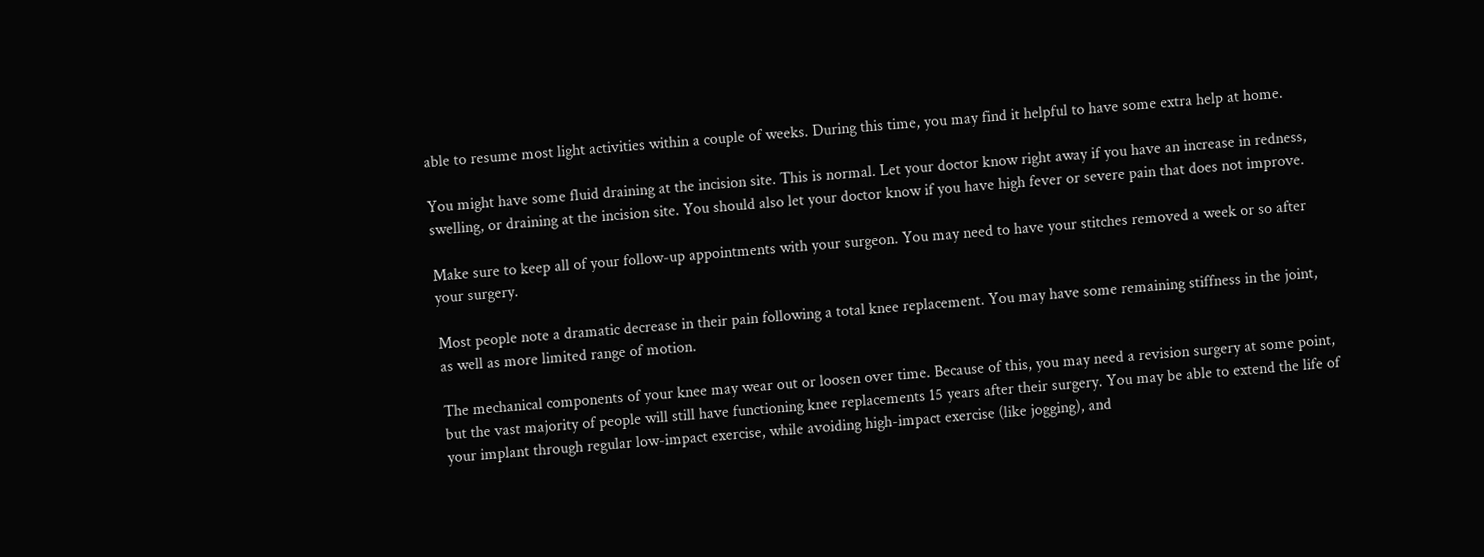able to resume most light activities within a couple of weeks. During this time, you may find it helpful to have some extra help at home.

You might have some fluid draining at the incision site. This is normal. Let your doctor know right away if you have an increase in redness, swelling, or draining at the incision site. You should also let your doctor know if you have high fever or severe pain that does not improve.

Make sure to keep all of your follow-up appointments with your surgeon. You may need to have your stitches removed a week or so after your surgery.

Most people note a dramatic decrease in their pain following a total knee replacement. You may have some remaining stiffness in the joint, as well as more limited range of motion.

The mechanical components of your knee may wear out or loosen over time. Because of this, you may need a revision surgery at some point, but the vast majority of people will still have functioning knee replacements 15 years after their surgery. You may be able to extend the life of your implant through regular low-impact exercise, while avoiding high-impact exercise (like jogging), and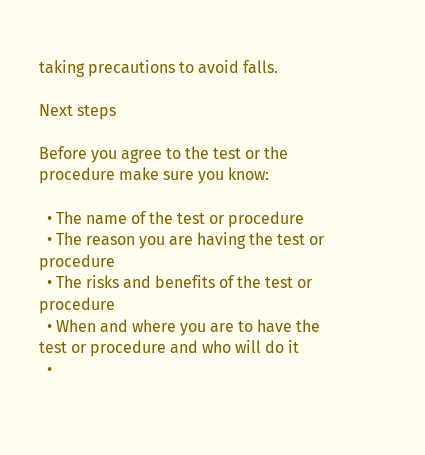taking precautions to avoid falls.

Next steps

Before you agree to the test or the procedure make sure you know:

  • The name of the test or procedure
  • The reason you are having the test or procedure
  • The risks and benefits of the test or procedure
  • When and where you are to have the test or procedure and who will do it
  •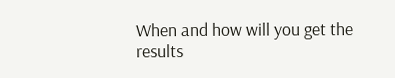When and how will you get the results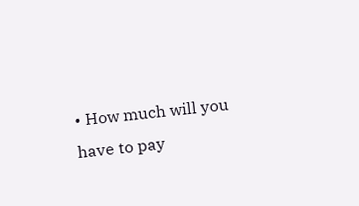• How much will you have to pay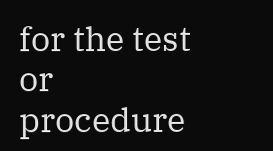for the test or procedure